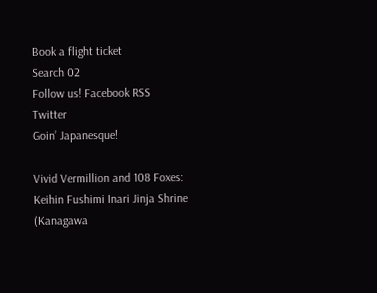Book a flight ticket
Search 02
Follow us! Facebook RSS Twitter
Goin’ Japanesque!

Vivid Vermillion and 108 Foxes: Keihin Fushimi Inari Jinja Shrine (Kanagawa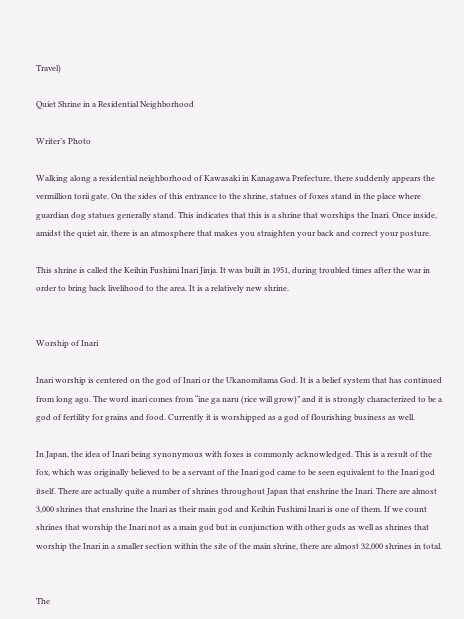Travel)

Quiet Shrine in a Residential Neighborhood

Writer’s Photo

Walking along a residential neighborhood of Kawasaki in Kanagawa Prefecture, there suddenly appears the vermillion torii gate. On the sides of this entrance to the shrine, statues of foxes stand in the place where guardian dog statues generally stand. This indicates that this is a shrine that worships the Inari. Once inside, amidst the quiet air, there is an atmosphere that makes you straighten your back and correct your posture.

This shrine is called the Keihin Fushimi Inari Jinja. It was built in 1951, during troubled times after the war in order to bring back livelihood to the area. It is a relatively new shrine.


Worship of Inari

Inari worship is centered on the god of Inari or the Ukanomitama God. It is a belief system that has continued from long ago. The word inari comes from “ine ga naru (rice will grow)” and it is strongly characterized to be a god of fertility for grains and food. Currently it is worshipped as a god of flourishing business as well.

In Japan, the idea of Inari being synonymous with foxes is commonly acknowledged. This is a result of the fox, which was originally believed to be a servant of the Inari god came to be seen equivalent to the Inari god itself. There are actually quite a number of shrines throughout Japan that enshrine the Inari. There are almost 3,000 shrines that enshrine the Inari as their main god and Keihin Fushimi Inari is one of them. If we count shrines that worship the Inari not as a main god but in conjunction with other gods as well as shrines that worship the Inari in a smaller section within the site of the main shrine, there are almost 32,000 shrines in total.


The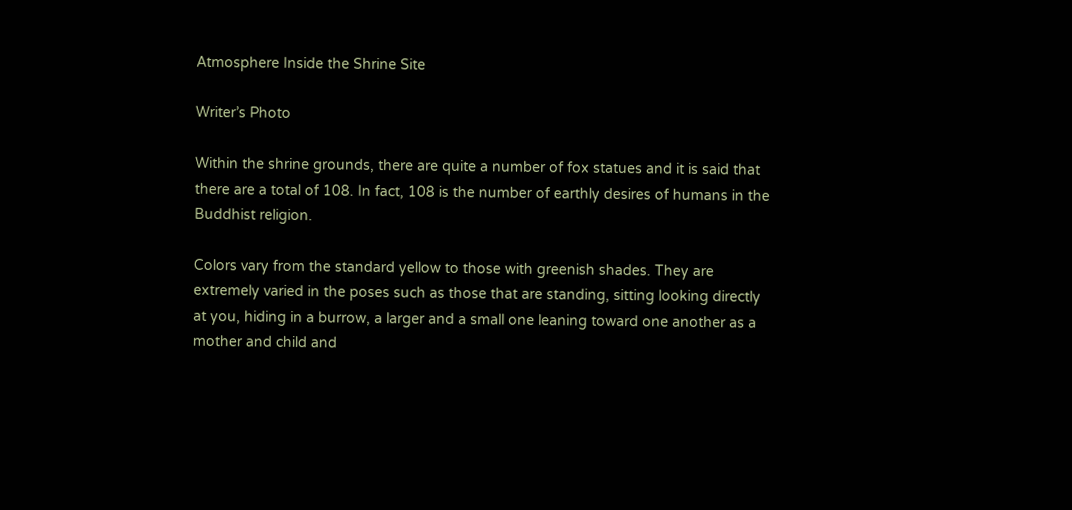Atmosphere Inside the Shrine Site

Writer’s Photo

Within the shrine grounds, there are quite a number of fox statues and it is said that there are a total of 108. In fact, 108 is the number of earthly desires of humans in the Buddhist religion.

Colors vary from the standard yellow to those with greenish shades. They are extremely varied in the poses such as those that are standing, sitting looking directly at you, hiding in a burrow, a larger and a small one leaning toward one another as a mother and child and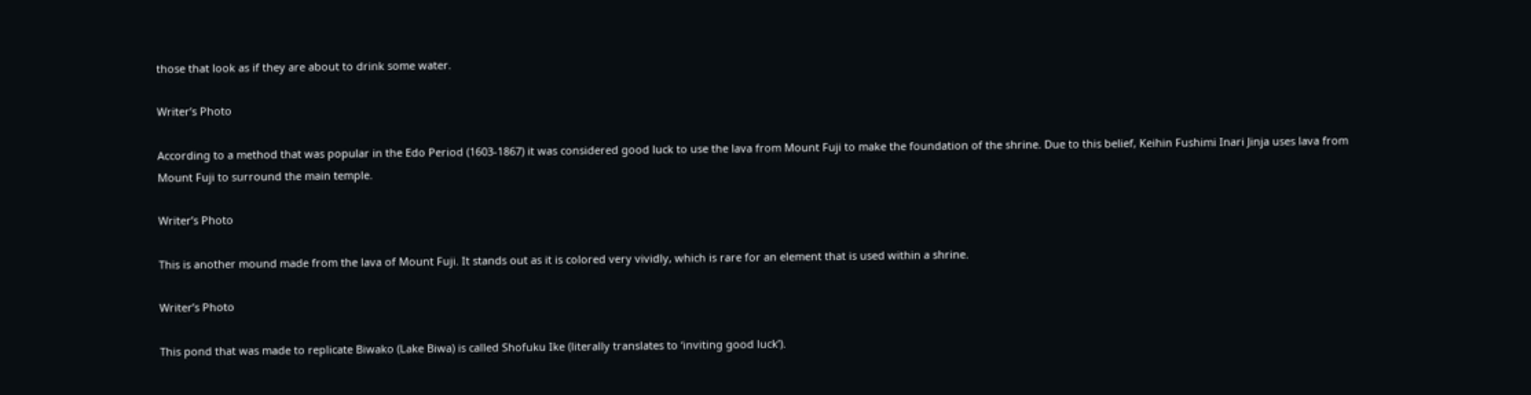those that look as if they are about to drink some water.

Writer’s Photo

According to a method that was popular in the Edo Period (1603-1867) it was considered good luck to use the lava from Mount Fuji to make the foundation of the shrine. Due to this belief, Keihin Fushimi Inari Jinja uses lava from Mount Fuji to surround the main temple.

Writer’s Photo

This is another mound made from the lava of Mount Fuji. It stands out as it is colored very vividly, which is rare for an element that is used within a shrine.

Writer’s Photo

This pond that was made to replicate Biwako (Lake Biwa) is called Shofuku Ike (literally translates to ‘inviting good luck’).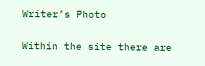Writer’s Photo

Within the site there are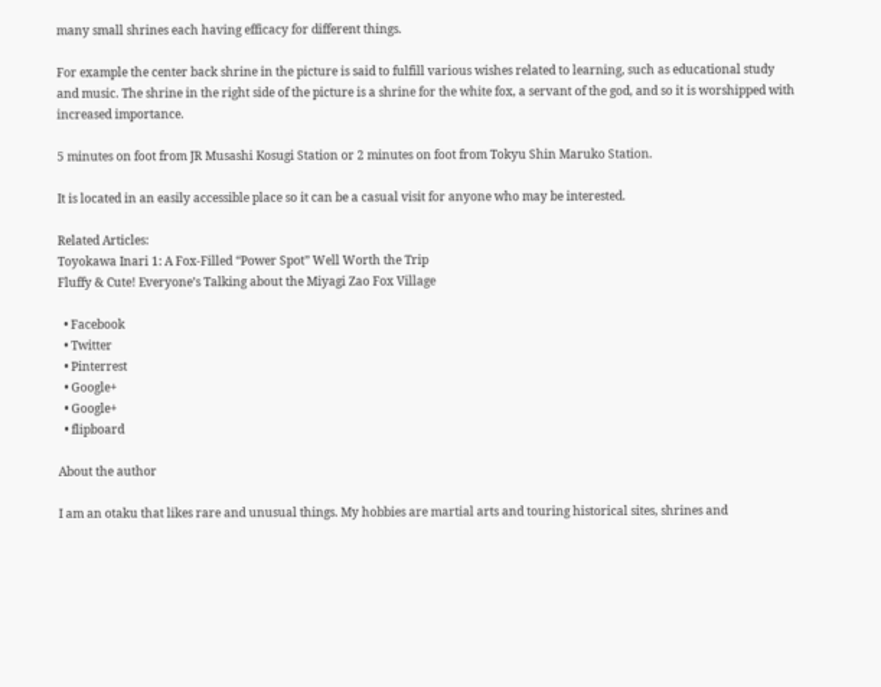many small shrines each having efficacy for different things.

For example the center back shrine in the picture is said to fulfill various wishes related to learning, such as educational study and music. The shrine in the right side of the picture is a shrine for the white fox, a servant of the god, and so it is worshipped with increased importance.

5 minutes on foot from JR Musashi Kosugi Station or 2 minutes on foot from Tokyu Shin Maruko Station.

It is located in an easily accessible place so it can be a casual visit for anyone who may be interested.

Related Articles:
Toyokawa Inari 1: A Fox-Filled “Power Spot” Well Worth the Trip
Fluffy & Cute! Everyone’s Talking about the Miyagi Zao Fox Village

  • Facebook
  • Twitter
  • Pinterrest
  • Google+
  • Google+
  • flipboard

About the author

I am an otaku that likes rare and unusual things. My hobbies are martial arts and touring historical sites, shrines and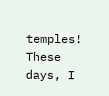temples! These days, I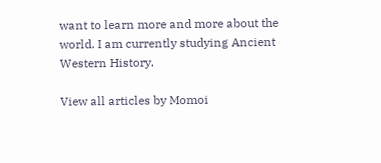want to learn more and more about the world. I am currently studying Ancient Western History.

View all articles by Momoi